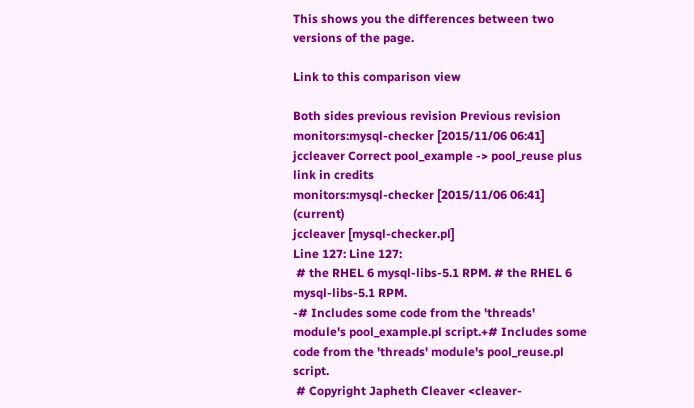This shows you the differences between two versions of the page.

Link to this comparison view

Both sides previous revision Previous revision
monitors:mysql-checker [2015/11/06 06:41]
jccleaver Correct pool_example -> pool_reuse plus link in credits
monitors:mysql-checker [2015/11/06 06:41] (current)
jccleaver [mysql-checker.pl]
Line 127: Line 127:
 # the RHEL 6 mysql-libs-5.1 RPM. # the RHEL 6 mysql-libs-5.1 RPM.
-# Includes some code from the 'threads' module's pool_example.pl script.+# Includes some code from the 'threads' module's pool_reuse.pl script.
 # Copyright Japheth Cleaver <cleaver-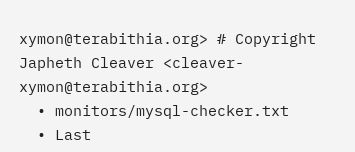xymon@terabithia.org> # Copyright Japheth Cleaver <cleaver-xymon@terabithia.org>
  • monitors/mysql-checker.txt
  • Last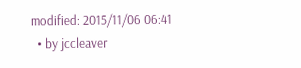modified: 2015/11/06 06:41
  • by jccleaver